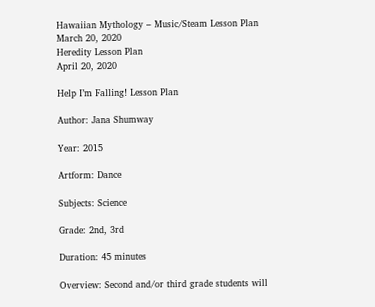Hawaiian Mythology – Music/Steam Lesson Plan
March 20, 2020
Heredity Lesson Plan
April 20, 2020

Help I’m Falling! Lesson Plan

Author: Jana Shumway

Year: 2015

Artform: Dance

Subjects: Science

Grade: 2nd, 3rd

Duration: 45 minutes

Overview: Second and/or third grade students will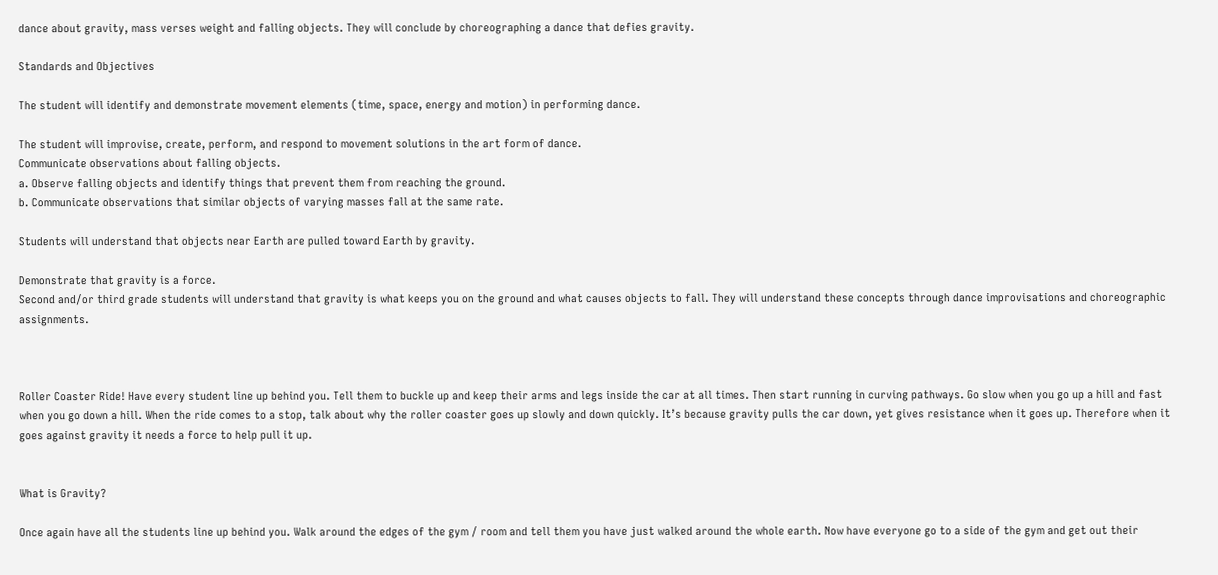dance about gravity, mass verses weight and falling objects. They will conclude by choreographing a dance that defies gravity.

Standards and Objectives

The student will identify and demonstrate movement elements (time, space, energy and motion) in performing dance.

The student will improvise, create, perform, and respond to movement solutions in the art form of dance.
Communicate observations about falling objects.
a. Observe falling objects and identify things that prevent them from reaching the ground.
b. Communicate observations that similar objects of varying masses fall at the same rate.

Students will understand that objects near Earth are pulled toward Earth by gravity.

Demonstrate that gravity is a force.
Second and/or third grade students will understand that gravity is what keeps you on the ground and what causes objects to fall. They will understand these concepts through dance improvisations and choreographic assignments.



Roller Coaster Ride! Have every student line up behind you. Tell them to buckle up and keep their arms and legs inside the car at all times. Then start running in curving pathways. Go slow when you go up a hill and fast when you go down a hill. When the ride comes to a stop, talk about why the roller coaster goes up slowly and down quickly. It’s because gravity pulls the car down, yet gives resistance when it goes up. Therefore when it goes against gravity it needs a force to help pull it up.


What is Gravity?

Once again have all the students line up behind you. Walk around the edges of the gym / room and tell them you have just walked around the whole earth. Now have everyone go to a side of the gym and get out their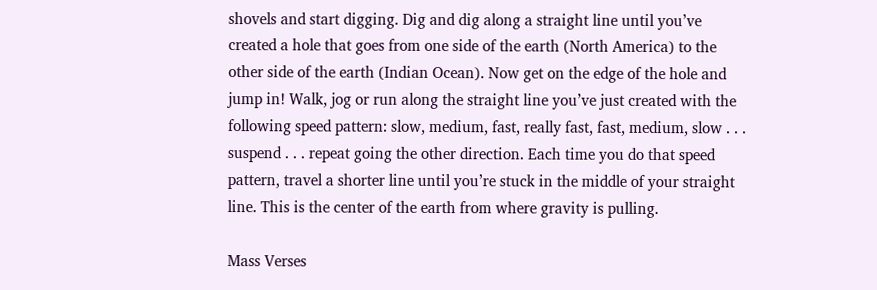shovels and start digging. Dig and dig along a straight line until you’ve created a hole that goes from one side of the earth (North America) to the other side of the earth (Indian Ocean). Now get on the edge of the hole and jump in! Walk, jog or run along the straight line you’ve just created with the following speed pattern: slow, medium, fast, really fast, fast, medium, slow . . . suspend . . . repeat going the other direction. Each time you do that speed pattern, travel a shorter line until you’re stuck in the middle of your straight line. This is the center of the earth from where gravity is pulling.

Mass Verses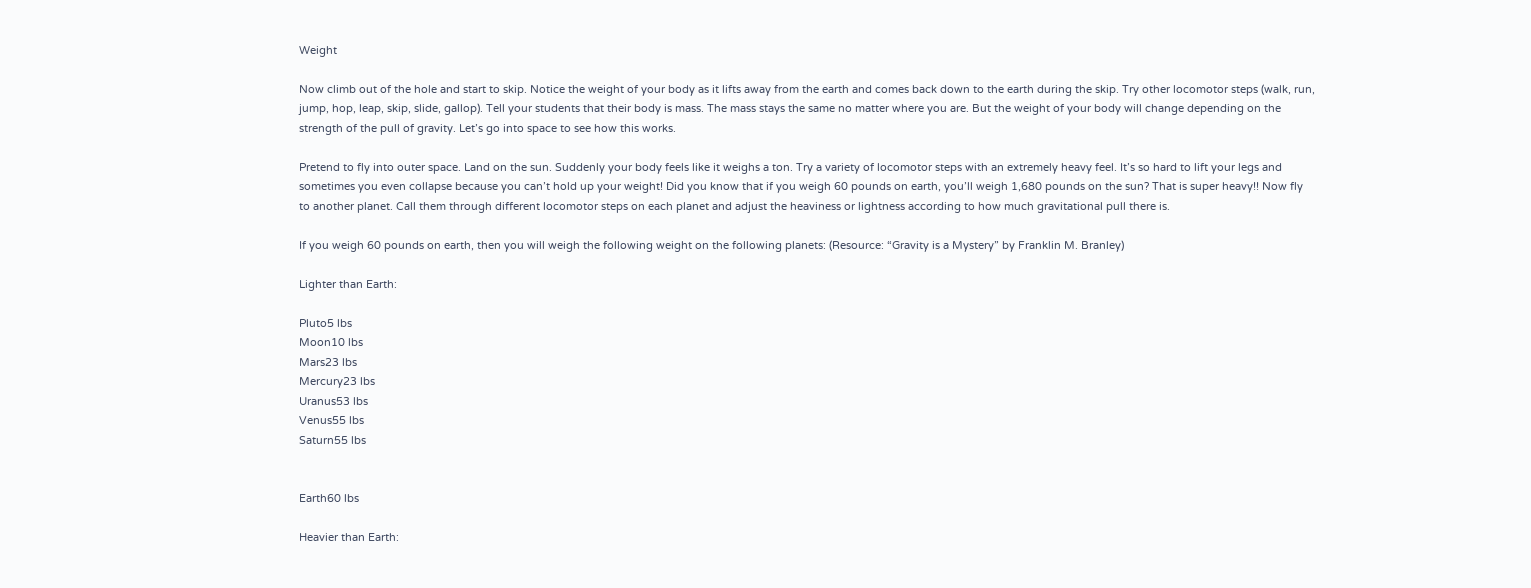Weight

Now climb out of the hole and start to skip. Notice the weight of your body as it lifts away from the earth and comes back down to the earth during the skip. Try other locomotor steps (walk, run, jump, hop, leap, skip, slide, gallop). Tell your students that their body is mass. The mass stays the same no matter where you are. But the weight of your body will change depending on the strength of the pull of gravity. Let’s go into space to see how this works.

Pretend to fly into outer space. Land on the sun. Suddenly your body feels like it weighs a ton. Try a variety of locomotor steps with an extremely heavy feel. It’s so hard to lift your legs and sometimes you even collapse because you can’t hold up your weight! Did you know that if you weigh 60 pounds on earth, you’ll weigh 1,680 pounds on the sun? That is super heavy!! Now fly to another planet. Call them through different locomotor steps on each planet and adjust the heaviness or lightness according to how much gravitational pull there is.

If you weigh 60 pounds on earth, then you will weigh the following weight on the following planets: (Resource: “Gravity is a Mystery” by Franklin M. Branley)

Lighter than Earth:

Pluto5 lbs
Moon10 lbs
Mars23 lbs
Mercury23 lbs
Uranus53 lbs
Venus55 lbs
Saturn55 lbs


Earth60 lbs

Heavier than Earth: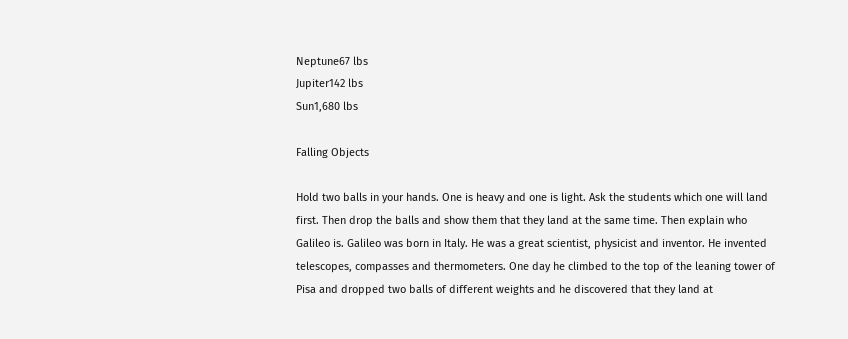Neptune67 lbs
Jupiter142 lbs
Sun1,680 lbs

Falling Objects

Hold two balls in your hands. One is heavy and one is light. Ask the students which one will land first. Then drop the balls and show them that they land at the same time. Then explain who Galileo is. Galileo was born in Italy. He was a great scientist, physicist and inventor. He invented telescopes, compasses and thermometers. One day he climbed to the top of the leaning tower of Pisa and dropped two balls of different weights and he discovered that they land at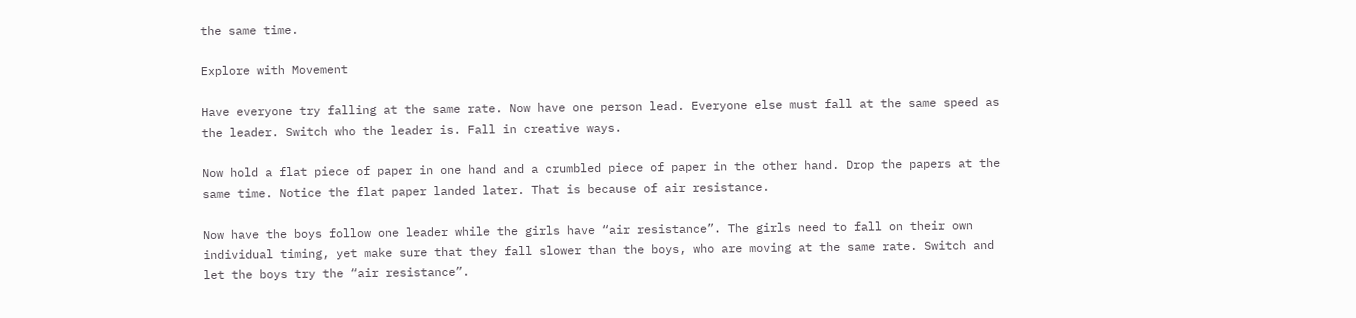the same time.

Explore with Movement

Have everyone try falling at the same rate. Now have one person lead. Everyone else must fall at the same speed as the leader. Switch who the leader is. Fall in creative ways.

Now hold a flat piece of paper in one hand and a crumbled piece of paper in the other hand. Drop the papers at the same time. Notice the flat paper landed later. That is because of air resistance.

Now have the boys follow one leader while the girls have “air resistance”. The girls need to fall on their own individual timing, yet make sure that they fall slower than the boys, who are moving at the same rate. Switch and let the boys try the “air resistance”.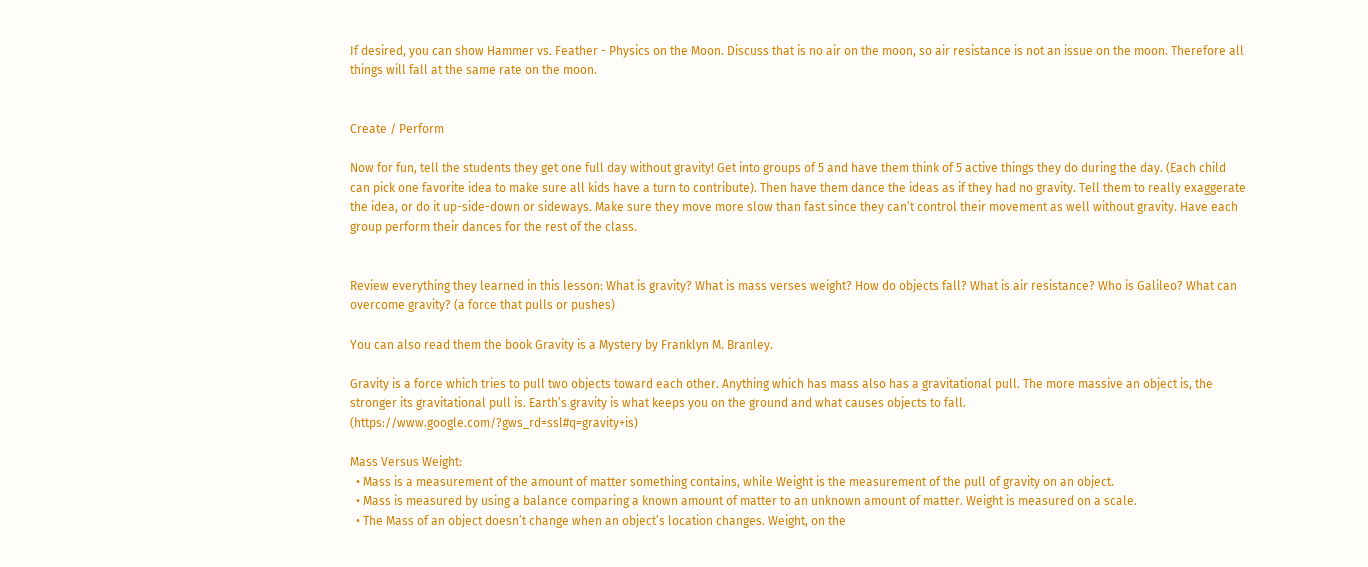If desired, you can show Hammer vs. Feather - Physics on the Moon. Discuss that is no air on the moon, so air resistance is not an issue on the moon. Therefore all things will fall at the same rate on the moon.


Create / Perform

Now for fun, tell the students they get one full day without gravity! Get into groups of 5 and have them think of 5 active things they do during the day. (Each child can pick one favorite idea to make sure all kids have a turn to contribute). Then have them dance the ideas as if they had no gravity. Tell them to really exaggerate the idea, or do it up-side-down or sideways. Make sure they move more slow than fast since they can’t control their movement as well without gravity. Have each group perform their dances for the rest of the class.


Review everything they learned in this lesson: What is gravity? What is mass verses weight? How do objects fall? What is air resistance? Who is Galileo? What can overcome gravity? (a force that pulls or pushes)

You can also read them the book Gravity is a Mystery by Franklyn M. Branley.

Gravity is a force which tries to pull two objects toward each other. Anything which has mass also has a gravitational pull. The more massive an object is, the stronger its gravitational pull is. Earth’s gravity is what keeps you on the ground and what causes objects to fall. (https://www.google.com/?gws_rd=ssl#q=gravity+is)

Mass Versus Weight:
  • Mass is a measurement of the amount of matter something contains, while Weight is the measurement of the pull of gravity on an object.
  • Mass is measured by using a balance comparing a known amount of matter to an unknown amount of matter. Weight is measured on a scale.
  • The Mass of an object doesn’t change when an object’s location changes. Weight, on the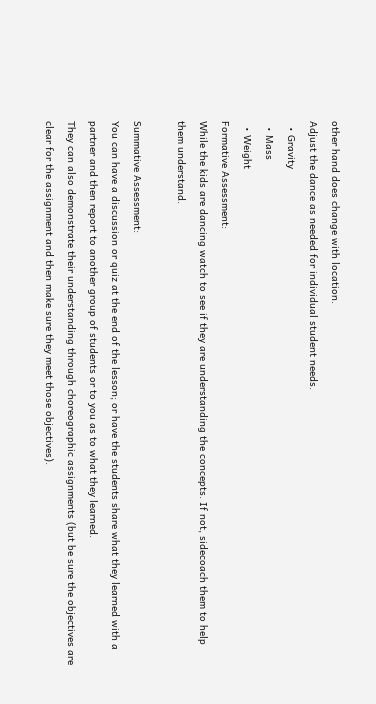other hand does change with location.
Adjust the dance as needed for individual student needs.
  • Gravity
  • Mass
  • Weight
Formative Assessment:
While the kids are dancing watch to see if they are understanding the concepts. If not, sidecoach them to help them understand.

Summative Assessment:
You can have a discussion or quiz at the end of the lesson; or have the students share what they learned with a partner and then report to another group of students or to you as to what they learned.
They can also demonstrate their understanding through choreographic assignments (but be sure the objectives are clear for the assignment and then make sure they meet those objectives).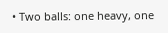• Two balls: one heavy, one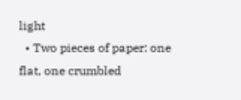light
  • Two pieces of paper: one flat, one crumbled